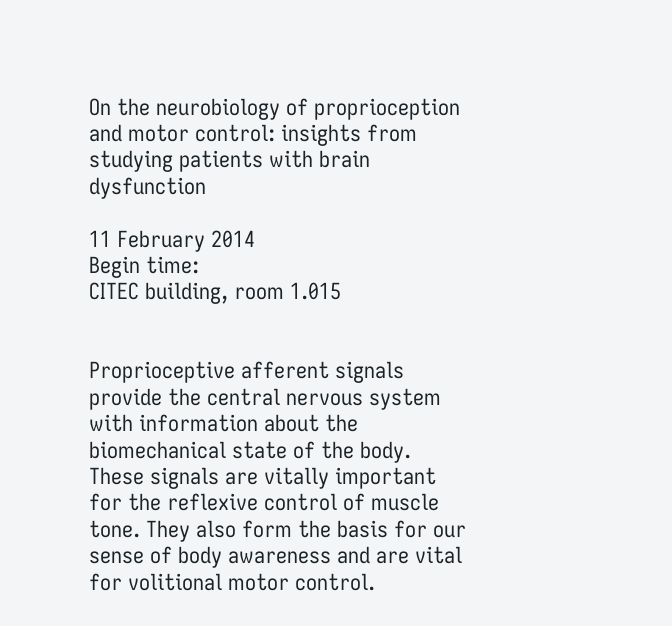On the neurobiology of proprioception and motor control: insights from studying patients with brain dysfunction

11 February 2014
Begin time:
CITEC building, room 1.015


Proprioceptive afferent signals provide the central nervous system with information about the biomechanical state of the body. These signals are vitally important for the reflexive control of muscle tone. They also form the basis for our sense of body awareness and are vital for volitional motor control.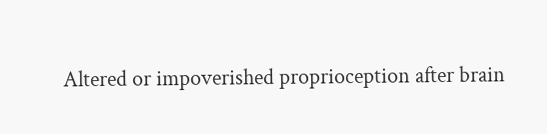Altered or impoverished proprioception after brain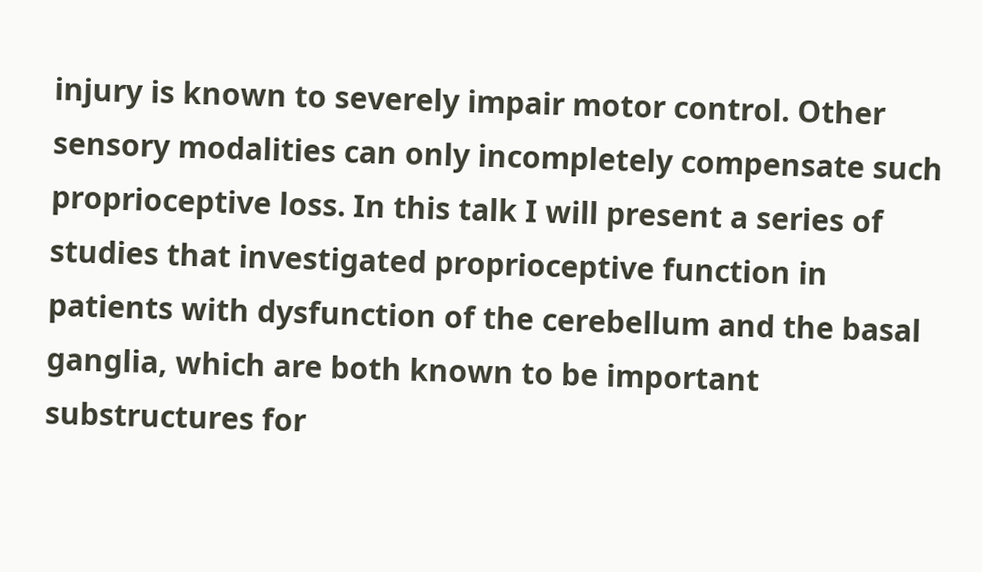injury is known to severely impair motor control. Other sensory modalities can only incompletely compensate such proprioceptive loss. In this talk I will present a series of studies that investigated proprioceptive function in patients with dysfunction of the cerebellum and the basal ganglia, which are both known to be important substructures for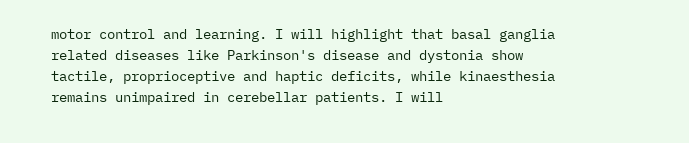motor control and learning. I will highlight that basal ganglia related diseases like Parkinson's disease and dystonia show tactile, proprioceptive and haptic deficits, while kinaesthesia remains unimpaired in cerebellar patients. I will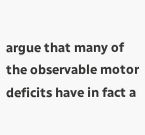argue that many of the observable motor deficits have in fact a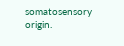somatosensory origin.